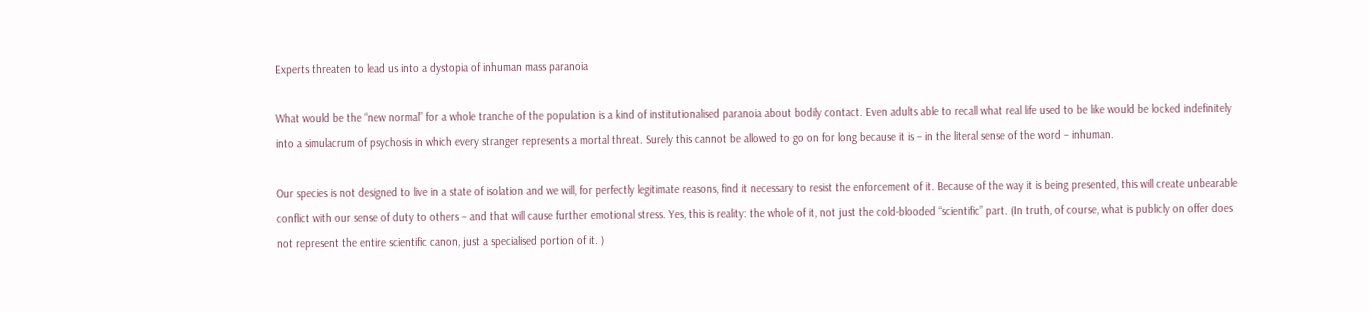Experts threaten to lead us into a dystopia of inhuman mass paranoia

What would be the “new normal” for a whole tranche of the population is a kind of institutionalised paranoia about bodily contact. Even adults able to recall what real life used to be like would be locked indefinitely into a simulacrum of psychosis in which every stranger represents a mortal threat. Surely this cannot be allowed to go on for long because it is – in the literal sense of the word – inhuman.

Our species is not designed to live in a state of isolation and we will, for perfectly legitimate reasons, find it necessary to resist the enforcement of it. Because of the way it is being presented, this will create unbearable conflict with our sense of duty to others – and that will cause further emotional stress. Yes, this is reality: the whole of it, not just the cold-blooded “scientific” part. (In truth, of course, what is publicly on offer does not represent the entire scientific canon, just a specialised portion of it. )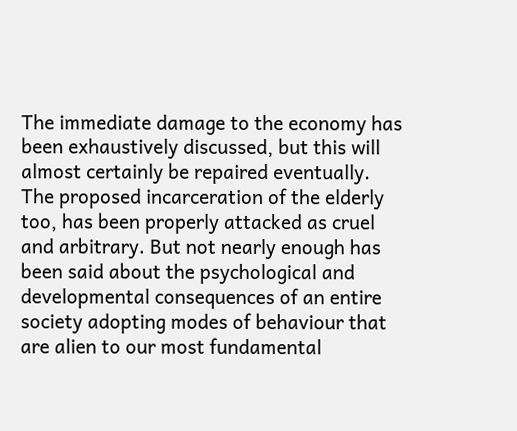The immediate damage to the economy has been exhaustively discussed, but this will almost certainly be repaired eventually. The proposed incarceration of the elderly too, has been properly attacked as cruel and arbitrary. But not nearly enough has been said about the psychological and developmental consequences of an entire society adopting modes of behaviour that are alien to our most fundamental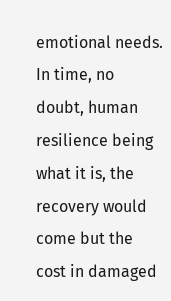emotional needs. In time, no doubt, human resilience being what it is, the recovery would come but the cost in damaged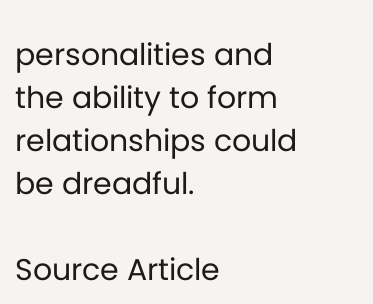personalities and the ability to form relationships could be dreadful.

Source Article